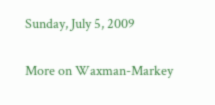Sunday, July 5, 2009

More on Waxman-Markey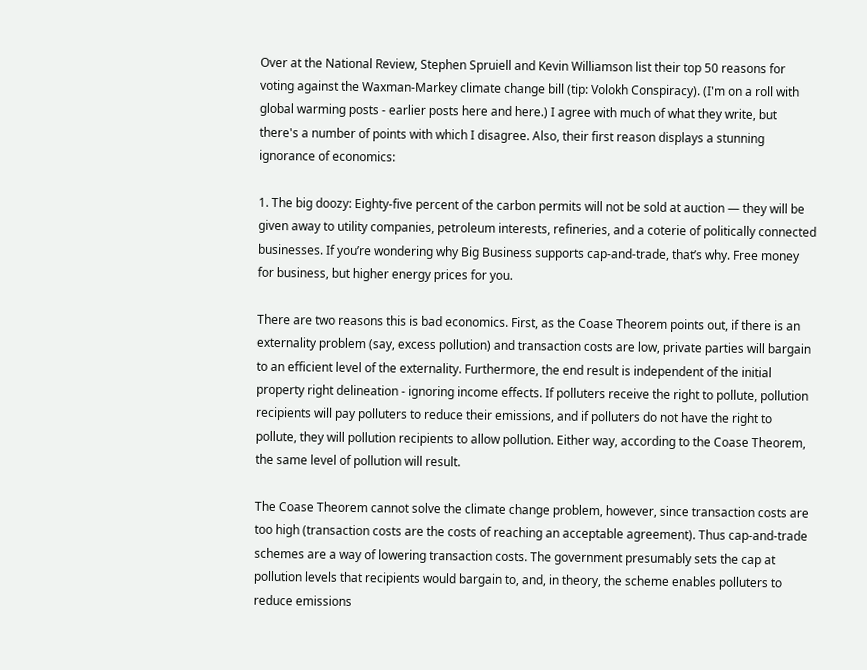Over at the National Review, Stephen Spruiell and Kevin Williamson list their top 50 reasons for voting against the Waxman-Markey climate change bill (tip: Volokh Conspiracy). (I'm on a roll with global warming posts - earlier posts here and here.) I agree with much of what they write, but there's a number of points with which I disagree. Also, their first reason displays a stunning ignorance of economics:

1. The big doozy: Eighty-five percent of the carbon permits will not be sold at auction — they will be given away to utility companies, petroleum interests, refineries, and a coterie of politically connected businesses. If you’re wondering why Big Business supports cap-and-trade, that’s why. Free money for business, but higher energy prices for you.

There are two reasons this is bad economics. First, as the Coase Theorem points out, if there is an externality problem (say, excess pollution) and transaction costs are low, private parties will bargain to an efficient level of the externality. Furthermore, the end result is independent of the initial property right delineation - ignoring income effects. If polluters receive the right to pollute, pollution recipients will pay polluters to reduce their emissions, and if polluters do not have the right to pollute, they will pollution recipients to allow pollution. Either way, according to the Coase Theorem, the same level of pollution will result.

The Coase Theorem cannot solve the climate change problem, however, since transaction costs are too high (transaction costs are the costs of reaching an acceptable agreement). Thus cap-and-trade schemes are a way of lowering transaction costs. The government presumably sets the cap at pollution levels that recipients would bargain to, and, in theory, the scheme enables polluters to reduce emissions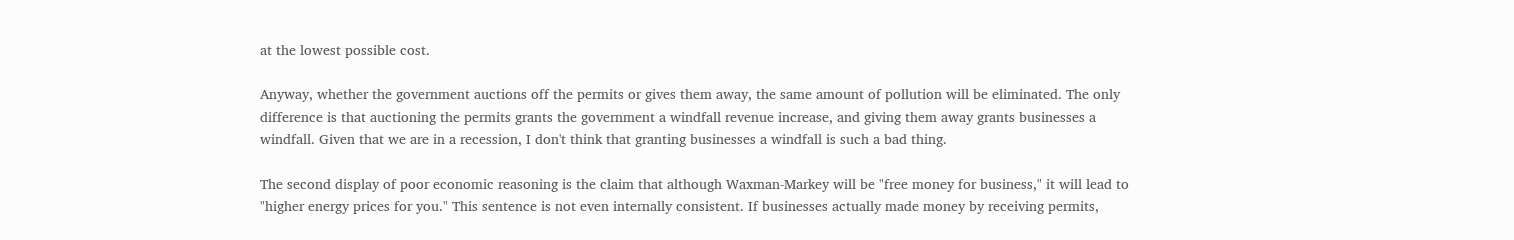at the lowest possible cost.

Anyway, whether the government auctions off the permits or gives them away, the same amount of pollution will be eliminated. The only difference is that auctioning the permits grants the government a windfall revenue increase, and giving them away grants businesses a windfall. Given that we are in a recession, I don't think that granting businesses a windfall is such a bad thing.

The second display of poor economic reasoning is the claim that although Waxman-Markey will be "free money for business," it will lead to "higher energy prices for you." This sentence is not even internally consistent. If businesses actually made money by receiving permits,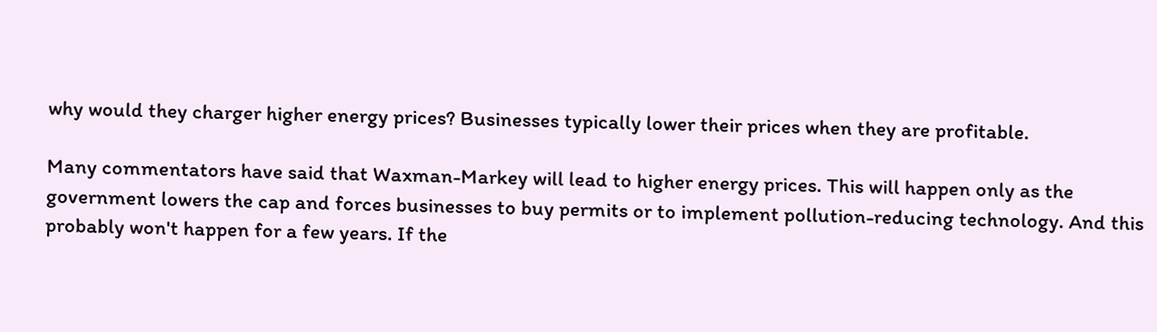why would they charger higher energy prices? Businesses typically lower their prices when they are profitable.

Many commentators have said that Waxman-Markey will lead to higher energy prices. This will happen only as the government lowers the cap and forces businesses to buy permits or to implement pollution-reducing technology. And this probably won't happen for a few years. If the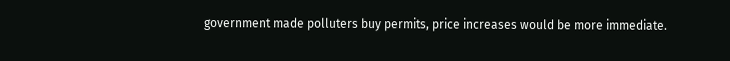government made polluters buy permits, price increases would be more immediate.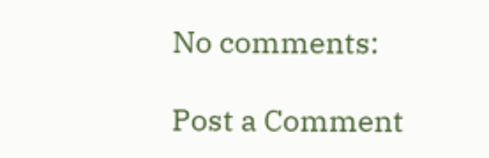No comments:

Post a Comment